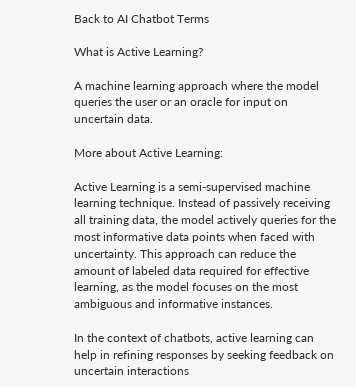Back to AI Chatbot Terms

What is Active Learning?

A machine learning approach where the model queries the user or an oracle for input on uncertain data.

More about Active Learning:

Active Learning is a semi-supervised machine learning technique. Instead of passively receiving all training data, the model actively queries for the most informative data points when faced with uncertainty. This approach can reduce the amount of labeled data required for effective learning, as the model focuses on the most ambiguous and informative instances.

In the context of chatbots, active learning can help in refining responses by seeking feedback on uncertain interactions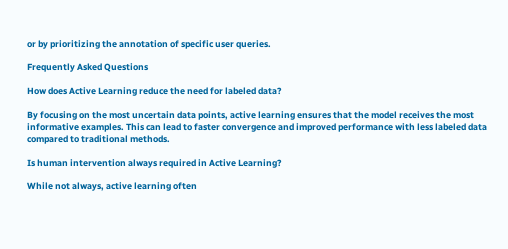or by prioritizing the annotation of specific user queries.

Frequently Asked Questions

How does Active Learning reduce the need for labeled data?

By focusing on the most uncertain data points, active learning ensures that the model receives the most informative examples. This can lead to faster convergence and improved performance with less labeled data compared to traditional methods.

Is human intervention always required in Active Learning?

While not always, active learning often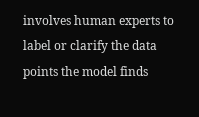involves human experts to label or clarify the data points the model finds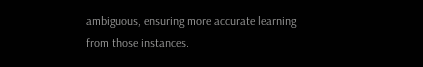ambiguous, ensuring more accurate learning from those instances.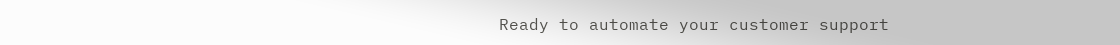Ready to automate your customer support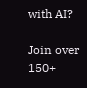with AI?

Join over 150+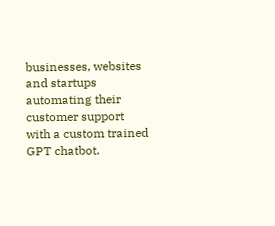businesses, websites and startups automating their customer support with a custom trained GPT chatbot.